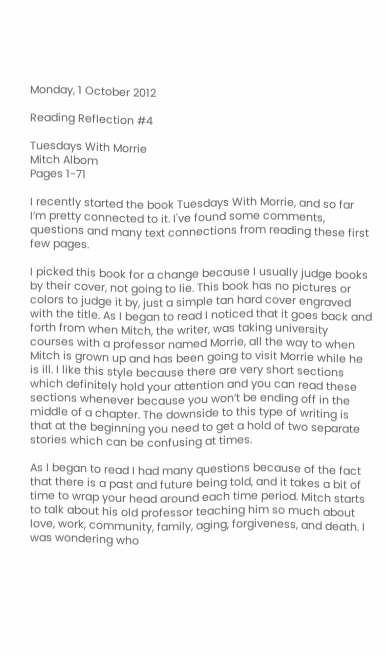Monday, 1 October 2012

Reading Reflection #4

Tuesdays With Morrie
Mitch Albom
Pages 1-71

I recently started the book Tuesdays With Morrie, and so far I’m pretty connected to it. I've found some comments, questions and many text connections from reading these first few pages.

I picked this book for a change because I usually judge books by their cover, not going to lie. This book has no pictures or colors to judge it by, just a simple tan hard cover engraved with the title. As I began to read I noticed that it goes back and forth from when Mitch, the writer, was taking university courses with a professor named Morrie, all the way to when Mitch is grown up and has been going to visit Morrie while he is ill. I like this style because there are very short sections which definitely hold your attention and you can read these sections whenever because you won’t be ending off in the middle of a chapter. The downside to this type of writing is that at the beginning you need to get a hold of two separate stories which can be confusing at times.

As I began to read I had many questions because of the fact that there is a past and future being told, and it takes a bit of time to wrap your head around each time period. Mitch starts to talk about his old professor teaching him so much about love, work, community, family, aging, forgiveness, and death. I was wondering who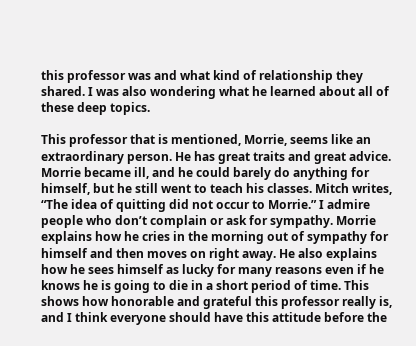this professor was and what kind of relationship they shared. I was also wondering what he learned about all of these deep topics.

This professor that is mentioned, Morrie, seems like an extraordinary person. He has great traits and great advice. Morrie became ill, and he could barely do anything for himself, but he still went to teach his classes. Mitch writes, “The idea of quitting did not occur to Morrie.” I admire people who don’t complain or ask for sympathy. Morrie explains how he cries in the morning out of sympathy for himself and then moves on right away. He also explains how he sees himself as lucky for many reasons even if he knows he is going to die in a short period of time. This shows how honorable and grateful this professor really is, and I think everyone should have this attitude before the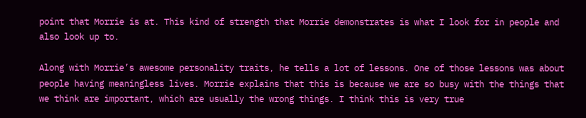point that Morrie is at. This kind of strength that Morrie demonstrates is what I look for in people and also look up to.

Along with Morrie’s awesome personality traits, he tells a lot of lessons. One of those lessons was about people having meaningless lives. Morrie explains that this is because we are so busy with the things that we think are important, which are usually the wrong things. I think this is very true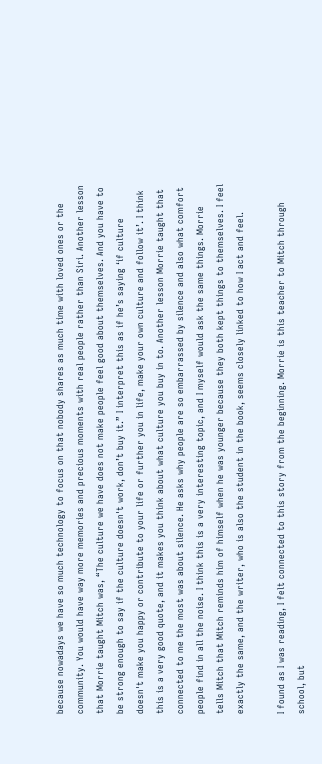because nowadays we have so much technology to focus on that nobody shares as much time with loved ones or the community. You would have way more memories and precious moments with real people rather than Siri. Another lesson that Morrie taught Mitch was, “The culture we have does not make people feel good about themselves. And you have to be strong enough to say if the culture doesn't work, don’t buy it.” I interpret this as if he’s saying ‘if culture doesn't make you happy or contribute to your life or further you in life, make your own culture and follow it’. I think this is a very good quote, and it makes you think about what culture you buy in to. Another lesson Morrie taught that connected to me the most was about silence. He asks why people are so embarrassed by silence and also what comfort people find in all the noise. I think this is a very interesting topic, and I myself would ask the same things. Morrie tells Mitch that Mitch reminds him of himself when he was younger because they both kept things to themselves. I feel exactly the same, and the writer, who is also the student in the book, seems closely linked to how I act and feel.

I found as I was reading, I felt connected to this story from the beginning. Morrie is this teacher to Mitch through school, but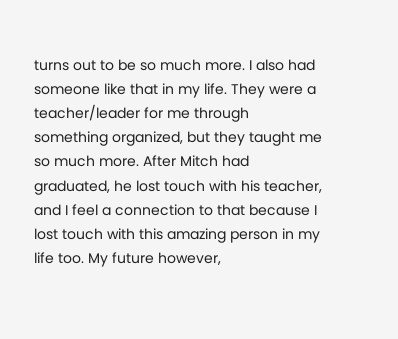turns out to be so much more. I also had someone like that in my life. They were a teacher/leader for me through something organized, but they taught me so much more. After Mitch had graduated, he lost touch with his teacher, and I feel a connection to that because I lost touch with this amazing person in my life too. My future however,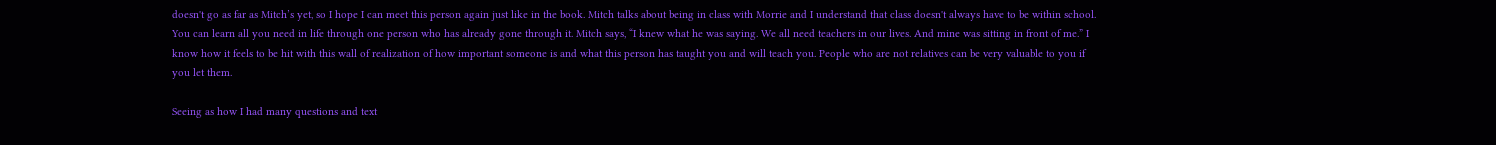doesn't go as far as Mitch’s yet, so I hope I can meet this person again just like in the book. Mitch talks about being in class with Morrie and I understand that class doesn't always have to be within school. You can learn all you need in life through one person who has already gone through it. Mitch says, “I knew what he was saying. We all need teachers in our lives. And mine was sitting in front of me.” I know how it feels to be hit with this wall of realization of how important someone is and what this person has taught you and will teach you. People who are not relatives can be very valuable to you if you let them.

Seeing as how I had many questions and text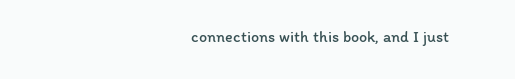connections with this book, and I just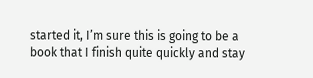started it, I’m sure this is going to be a book that I finish quite quickly and stay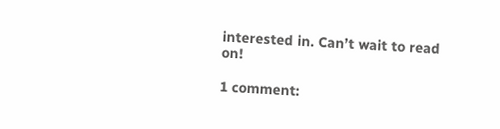interested in. Can’t wait to read on!

1 comment: